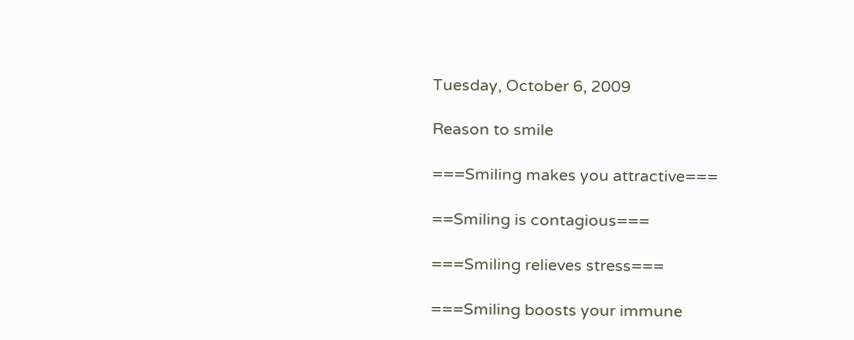Tuesday, October 6, 2009

Reason to smile

===Smiling makes you attractive===

==Smiling is contagious===

===Smiling relieves stress===

===Smiling boosts your immune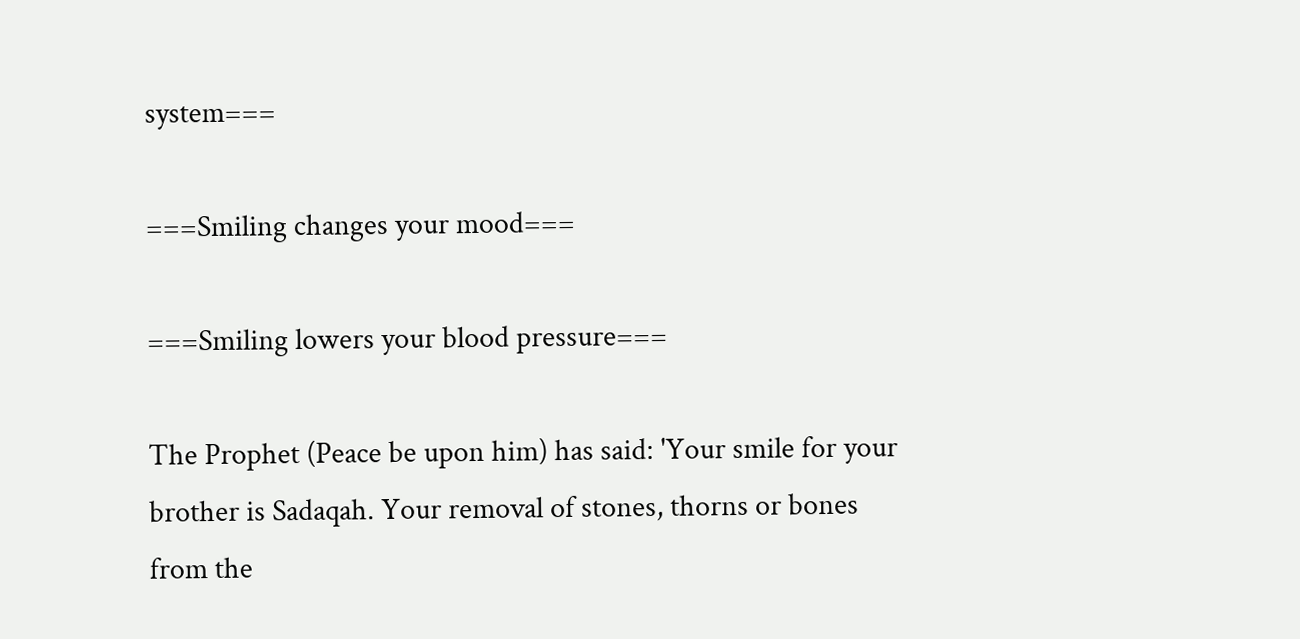system===

===Smiling changes your mood===

===Smiling lowers your blood pressure===

The Prophet (Peace be upon him) has said: 'Your smile for your brother is Sadaqah. Your removal of stones, thorns or bones from the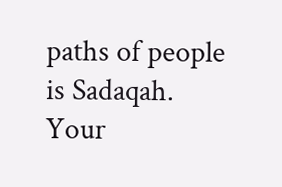paths of people is Sadaqah. Your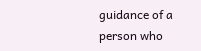guidance of a person who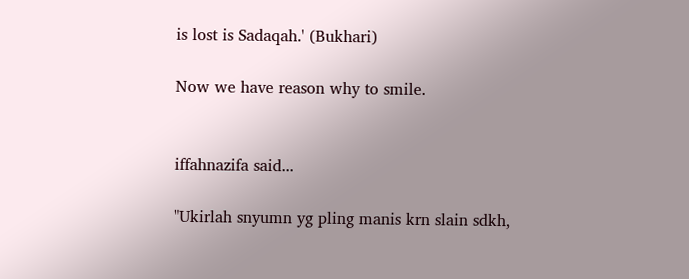is lost is Sadaqah.' (Bukhari)

Now we have reason why to smile.


iffahnazifa said...

"Ukirlah snyumn yg pling manis krn slain sdkh,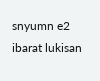snyumn e2 ibarat lukisan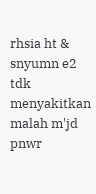rhsia ht & snyumn e2 tdk menyakitkan malah m'jd pnwr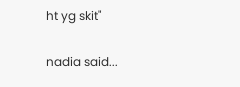ht yg skit"

nadia said...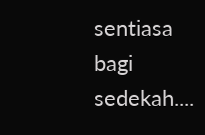sentiasa bagi sedekah....